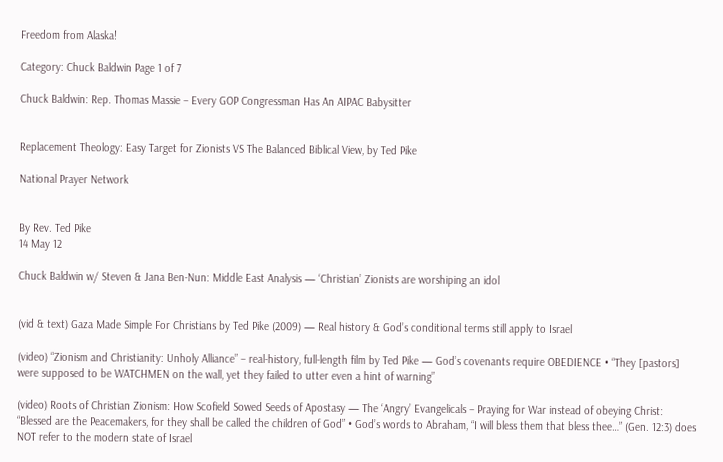Freedom from Alaska!

Category: Chuck Baldwin Page 1 of 7

Chuck Baldwin: Rep. Thomas Massie – Every GOP Congressman Has An AIPAC Babysitter


Replacement Theology: Easy Target for Zionists VS The Balanced Biblical View, by Ted Pike

National Prayer Network


By Rev. Ted Pike
14 May 12

Chuck Baldwin w/ Steven & Jana Ben-Nun: Middle East Analysis — ‘Christian’ Zionists are worshiping an idol


(vid & text) Gaza Made Simple For Christians by Ted Pike (2009) — Real history & God’s conditional terms still apply to Israel

(video) “Zionism and Christianity: Unholy Alliance” – real-history, full-length film by Ted Pike — God’s covenants require OBEDIENCE • “They [pastors] were supposed to be WATCHMEN on the wall, yet they failed to utter even a hint of warning”

(video) Roots of Christian Zionism: How Scofield Sowed Seeds of Apostasy — The ‘Angry’ Evangelicals – Praying for War instead of obeying Christ: “Blessed are the Peacemakers, for they shall be called the children of God” • God’s words to Abraham, “I will bless them that bless thee…” (Gen. 12:3) does NOT refer to the modern state of Israel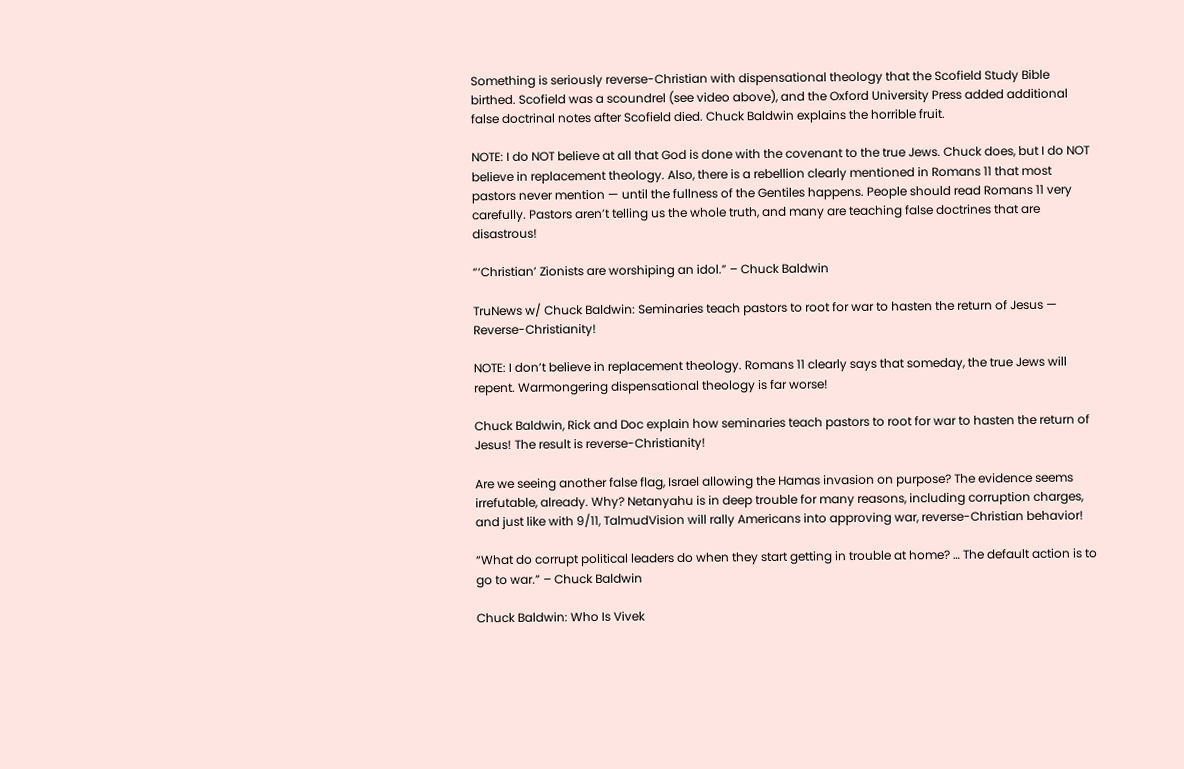Something is seriously reverse-Christian with dispensational theology that the Scofield Study Bible birthed. Scofield was a scoundrel (see video above), and the Oxford University Press added additional false doctrinal notes after Scofield died. Chuck Baldwin explains the horrible fruit.

NOTE: I do NOT believe at all that God is done with the covenant to the true Jews. Chuck does, but I do NOT believe in replacement theology. Also, there is a rebellion clearly mentioned in Romans 11 that most pastors never mention — until the fullness of the Gentiles happens. People should read Romans 11 very carefully. Pastors aren’t telling us the whole truth, and many are teaching false doctrines that are disastrous!

“‘Christian’ Zionists are worshiping an idol.” – Chuck Baldwin

TruNews w/ Chuck Baldwin: Seminaries teach pastors to root for war to hasten the return of Jesus — Reverse-Christianity!

NOTE: I don’t believe in replacement theology. Romans 11 clearly says that someday, the true Jews will repent. Warmongering dispensational theology is far worse!

Chuck Baldwin, Rick and Doc explain how seminaries teach pastors to root for war to hasten the return of Jesus! The result is reverse-Christianity!

Are we seeing another false flag, Israel allowing the Hamas invasion on purpose? The evidence seems irrefutable, already. Why? Netanyahu is in deep trouble for many reasons, including corruption charges, and just like with 9/11, TalmudVision will rally Americans into approving war, reverse-Christian behavior!

“What do corrupt political leaders do when they start getting in trouble at home? … The default action is to go to war.” – Chuck Baldwin

Chuck Baldwin: Who Is Vivek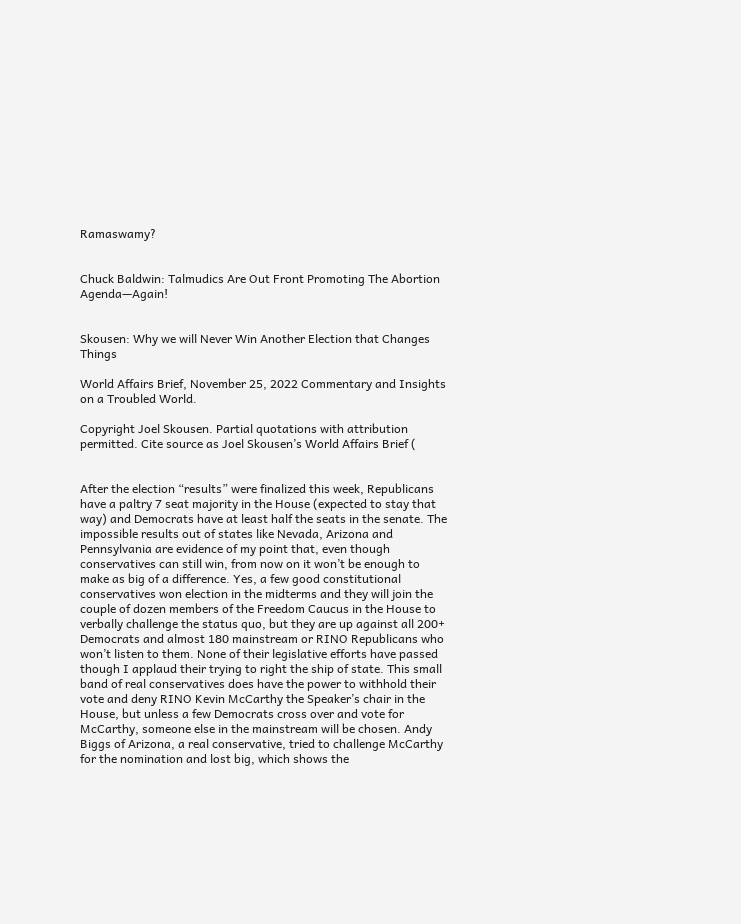Ramaswamy?


Chuck Baldwin: Talmudics Are Out Front Promoting The Abortion Agenda—Again!


Skousen: Why we will Never Win Another Election that Changes Things

World Affairs Brief, November 25, 2022 Commentary and Insights on a Troubled World.

Copyright Joel Skousen. Partial quotations with attribution permitted. Cite source as Joel Skousen’s World Affairs Brief (


After the election “results” were finalized this week, Republicans have a paltry 7 seat majority in the House (expected to stay that way) and Democrats have at least half the seats in the senate. The impossible results out of states like Nevada, Arizona and Pennsylvania are evidence of my point that, even though conservatives can still win, from now on it won’t be enough to make as big of a difference. Yes, a few good constitutional conservatives won election in the midterms and they will join the couple of dozen members of the Freedom Caucus in the House to verbally challenge the status quo, but they are up against all 200+ Democrats and almost 180 mainstream or RINO Republicans who won’t listen to them. None of their legislative efforts have passed though I applaud their trying to right the ship of state. This small band of real conservatives does have the power to withhold their vote and deny RINO Kevin McCarthy the Speaker’s chair in the House, but unless a few Democrats cross over and vote for McCarthy, someone else in the mainstream will be chosen. Andy Biggs of Arizona, a real conservative, tried to challenge McCarthy for the nomination and lost big, which shows the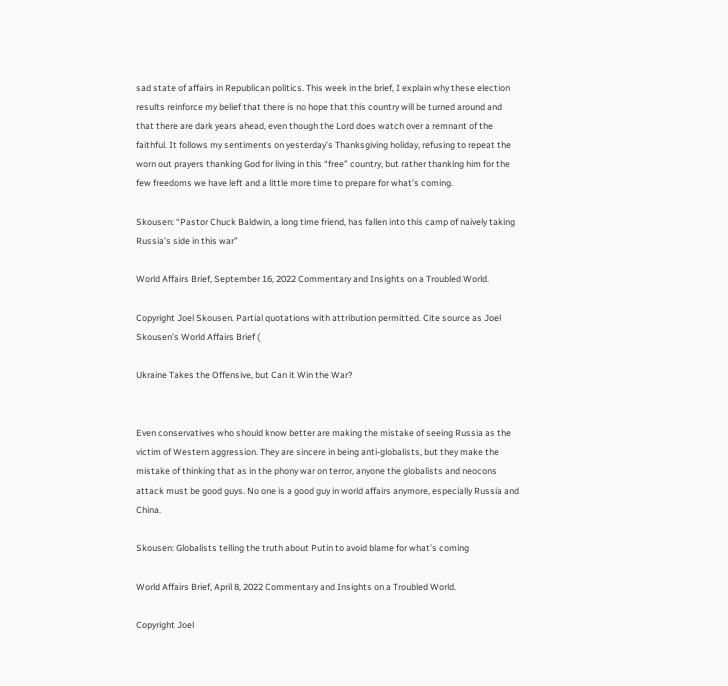sad state of affairs in Republican politics. This week in the brief, I explain why these election results reinforce my belief that there is no hope that this country will be turned around and that there are dark years ahead, even though the Lord does watch over a remnant of the faithful. It follows my sentiments on yesterday’s Thanksgiving holiday, refusing to repeat the worn out prayers thanking God for living in this “free” country, but rather thanking him for the few freedoms we have left and a little more time to prepare for what’s coming.

Skousen: “Pastor Chuck Baldwin, a long time friend, has fallen into this camp of naively taking Russia’s side in this war”

World Affairs Brief, September 16, 2022 Commentary and Insights on a Troubled World.

Copyright Joel Skousen. Partial quotations with attribution permitted. Cite source as Joel Skousen’s World Affairs Brief (

Ukraine Takes the Offensive, but Can it Win the War?


Even conservatives who should know better are making the mistake of seeing Russia as the victim of Western aggression. They are sincere in being anti-globalists, but they make the mistake of thinking that as in the phony war on terror, anyone the globalists and neocons attack must be good guys. No one is a good guy in world affairs anymore, especially Russia and China.

Skousen: Globalists telling the truth about Putin to avoid blame for what’s coming

World Affairs Brief, April 8, 2022 Commentary and Insights on a Troubled World.

Copyright Joel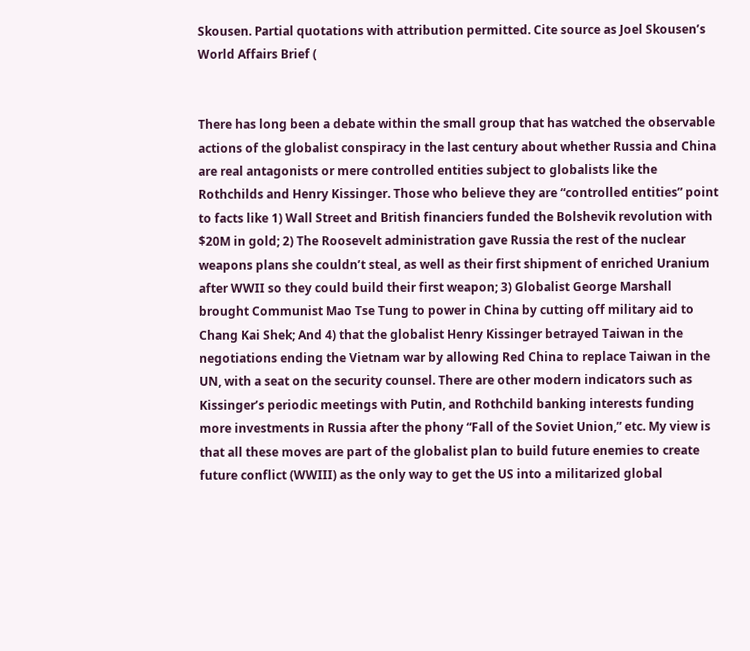Skousen. Partial quotations with attribution permitted. Cite source as Joel Skousen’s World Affairs Brief (


There has long been a debate within the small group that has watched the observable actions of the globalist conspiracy in the last century about whether Russia and China are real antagonists or mere controlled entities subject to globalists like the Rothchilds and Henry Kissinger. Those who believe they are “controlled entities” point to facts like 1) Wall Street and British financiers funded the Bolshevik revolution with $20M in gold; 2) The Roosevelt administration gave Russia the rest of the nuclear weapons plans she couldn’t steal, as well as their first shipment of enriched Uranium after WWII so they could build their first weapon; 3) Globalist George Marshall brought Communist Mao Tse Tung to power in China by cutting off military aid to Chang Kai Shek; And 4) that the globalist Henry Kissinger betrayed Taiwan in the negotiations ending the Vietnam war by allowing Red China to replace Taiwan in the UN, with a seat on the security counsel. There are other modern indicators such as Kissinger’s periodic meetings with Putin, and Rothchild banking interests funding more investments in Russia after the phony “Fall of the Soviet Union,” etc. My view is that all these moves are part of the globalist plan to build future enemies to create future conflict (WWIII) as the only way to get the US into a militarized global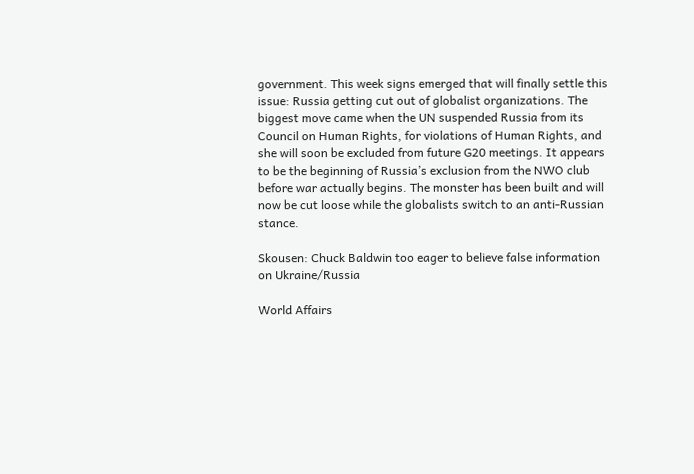government. This week signs emerged that will finally settle this issue: Russia getting cut out of globalist organizations. The biggest move came when the UN suspended Russia from its Council on Human Rights, for violations of Human Rights, and she will soon be excluded from future G20 meetings. It appears to be the beginning of Russia’s exclusion from the NWO club before war actually begins. The monster has been built and will now be cut loose while the globalists switch to an anti-Russian stance.

Skousen: Chuck Baldwin too eager to believe false information on Ukraine/Russia

World Affairs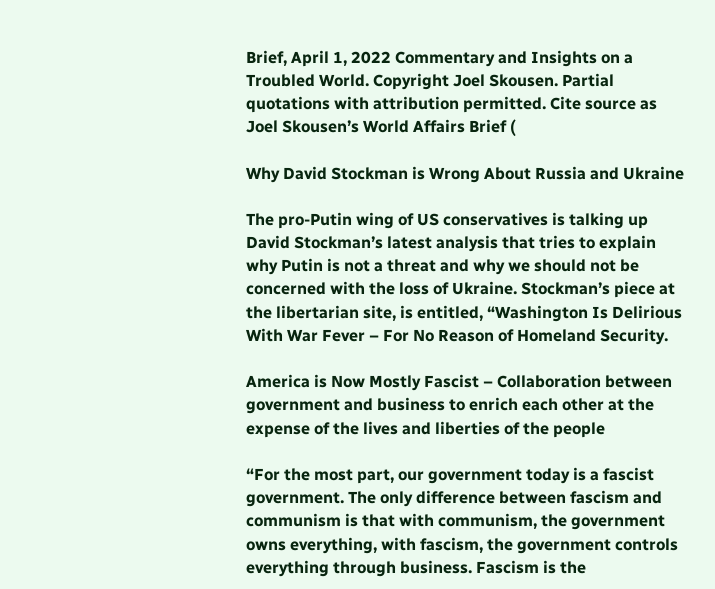Brief, April 1, 2022 Commentary and Insights on a Troubled World. Copyright Joel Skousen. Partial quotations with attribution permitted. Cite source as Joel Skousen’s World Affairs Brief (

Why David Stockman is Wrong About Russia and Ukraine

The pro-Putin wing of US conservatives is talking up David Stockman’s latest analysis that tries to explain why Putin is not a threat and why we should not be concerned with the loss of Ukraine. Stockman’s piece at the libertarian site, is entitled, “Washington Is Delirious With War Fever – For No Reason of Homeland Security.

America is Now Mostly Fascist – Collaboration between government and business to enrich each other at the expense of the lives and liberties of the people

“For the most part, our government today is a fascist government. The only difference between fascism and communism is that with communism, the government owns everything, with fascism, the government controls everything through business. Fascism is the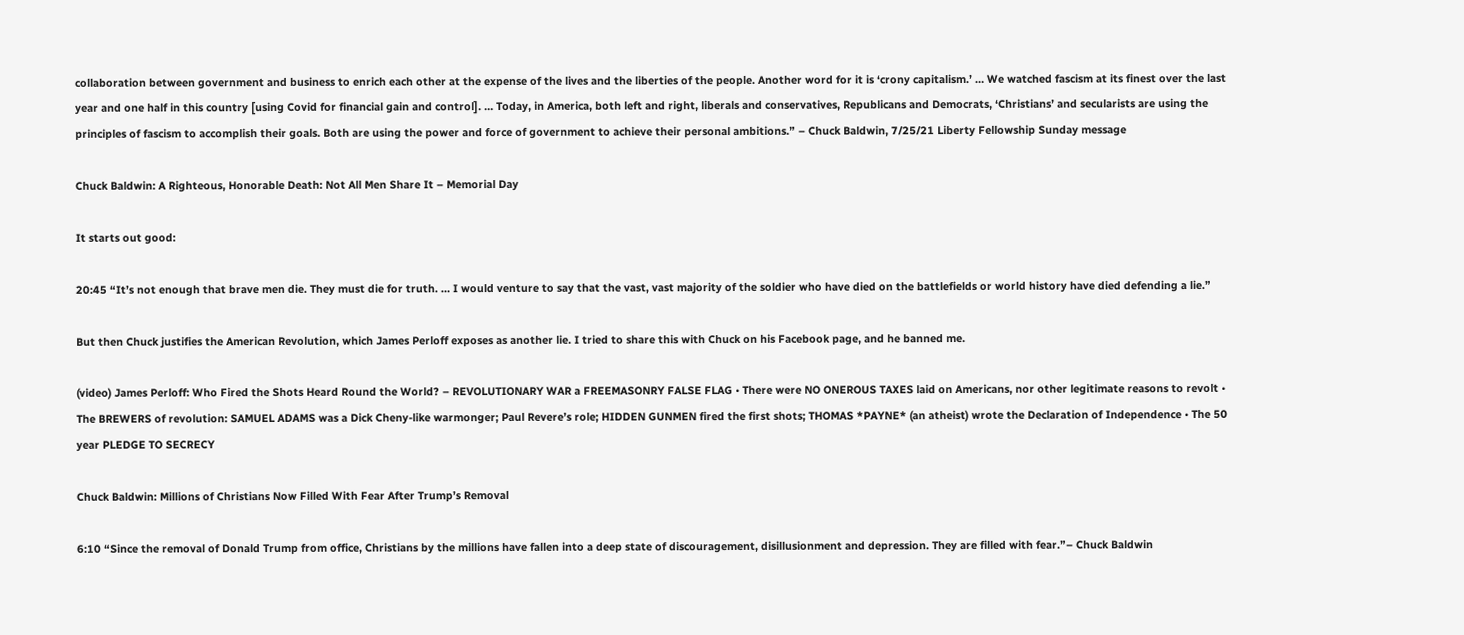collaboration between government and business to enrich each other at the expense of the lives and the liberties of the people. Another word for it is ‘crony capitalism.’ … We watched fascism at its finest over the last year and one half in this country [using Covid for financial gain and control]. … Today, in America, both left and right, liberals and conservatives, Republicans and Democrats, ‘Christians’ and secularists are using the principles of fascism to accomplish their goals. Both are using the power and force of government to achieve their personal ambitions.” – Chuck Baldwin, 7/25/21 Liberty Fellowship Sunday message

Chuck Baldwin: A Righteous, Honorable Death: Not All Men Share It – Memorial Day

It starts out good:

20:45 “It’s not enough that brave men die. They must die for truth. … I would venture to say that the vast, vast majority of the soldier who have died on the battlefields or world history have died defending a lie.”

But then Chuck justifies the American Revolution, which James Perloff exposes as another lie. I tried to share this with Chuck on his Facebook page, and he banned me.

(video) James Perloff: Who Fired the Shots Heard Round the World? – REVOLUTIONARY WAR a FREEMASONRY FALSE FLAG • There were NO ONEROUS TAXES laid on Americans, nor other legitimate reasons to revolt • The BREWERS of revolution: SAMUEL ADAMS was a Dick Cheny-like warmonger; Paul Revere’s role; HIDDEN GUNMEN fired the first shots; THOMAS *PAYNE* (an atheist) wrote the Declaration of Independence • The 50 year PLEDGE TO SECRECY

Chuck Baldwin: Millions of Christians Now Filled With Fear After Trump’s Removal

6:10 “Since the removal of Donald Trump from office, Christians by the millions have fallen into a deep state of discouragement, disillusionment and depression. They are filled with fear.”– Chuck Baldwin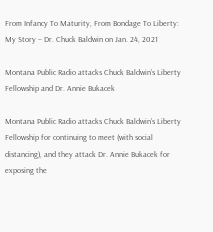From Infancy To Maturity, From Bondage To Liberty: My Story – Dr. Chuck Baldwin on Jan. 24, 2021

Montana Public Radio attacks Chuck Baldwin’s Liberty Fellowship and Dr. Annie Bukacek

Montana Public Radio attacks Chuck Baldwin’s Liberty Fellowship for continuing to meet (with social distancing), and they attack Dr. Annie Bukacek for exposing the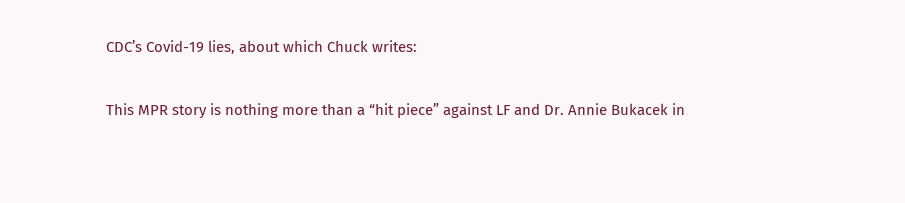CDC’s Covid-19 lies, about which Chuck writes:

This MPR story is nothing more than a “hit piece” against LF and Dr. Annie Bukacek in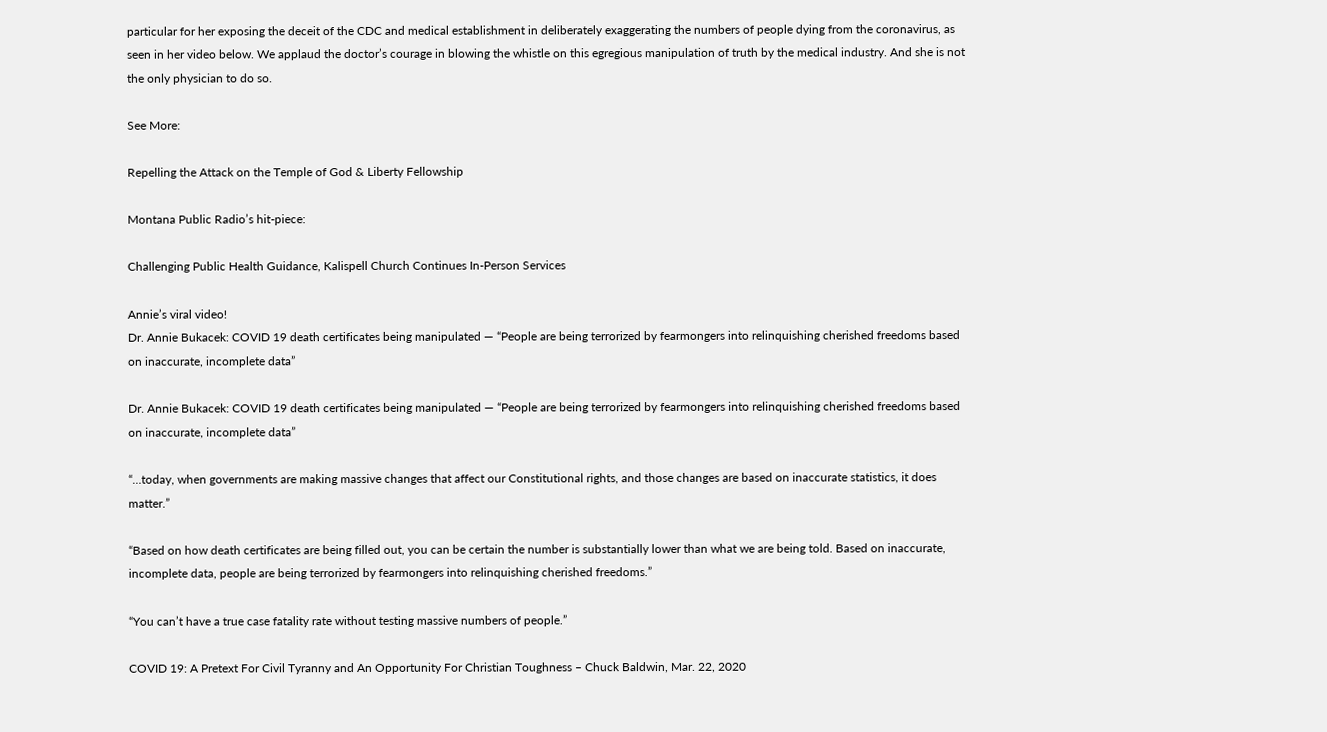particular for her exposing the deceit of the CDC and medical establishment in deliberately exaggerating the numbers of people dying from the coronavirus, as seen in her video below. We applaud the doctor’s courage in blowing the whistle on this egregious manipulation of truth by the medical industry. And she is not the only physician to do so.

See More:

Repelling the Attack on the Temple of God & Liberty Fellowship

Montana Public Radio’s hit-piece:

Challenging Public Health Guidance, Kalispell Church Continues In-Person Services

Annie’s viral video!
Dr. Annie Bukacek: COVID 19 death certificates being manipulated — “People are being terrorized by fearmongers into relinquishing cherished freedoms based on inaccurate, incomplete data”

Dr. Annie Bukacek: COVID 19 death certificates being manipulated — “People are being terrorized by fearmongers into relinquishing cherished freedoms based on inaccurate, incomplete data”

“…today, when governments are making massive changes that affect our Constitutional rights, and those changes are based on inaccurate statistics, it does matter.”

“Based on how death certificates are being filled out, you can be certain the number is substantially lower than what we are being told. Based on inaccurate, incomplete data, people are being terrorized by fearmongers into relinquishing cherished freedoms.”

“You can’t have a true case fatality rate without testing massive numbers of people.”

COVID 19: A Pretext For Civil Tyranny and An Opportunity For Christian Toughness – Chuck Baldwin, Mar. 22, 2020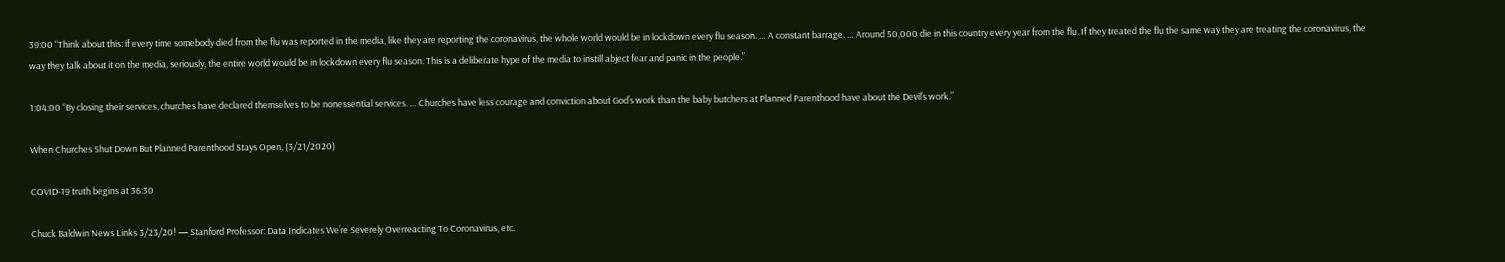39:00 “Think about this: if every time somebody died from the flu was reported in the media, like they are reporting the coronavirus, the whole world would be in lockdown every flu season. … A constant barrage. … Around 50,000 die in this country every year from the flu. If they treated the flu the same way they are treating the coronavirus, the way they talk about it on the media, seriously, the entire world would be in lockdown every flu season. This is a deliberate hype of the media to instill abject fear and panic in the people.”

1:04:00 “By closing their services, churches have declared themselves to be nonessential services. … Churches have less courage and conviction about God’s work than the baby butchers at Planned Parenthood have about the Devil’s work.”

When Churches Shut Down But Planned Parenthood Stays Open, (3/21/2020)

COVID-19 truth begins at 36:30

Chuck Baldwin News Links 3/23/20! — Stanford Professor: Data Indicates We’re Severely Overreacting To Coronavirus, etc.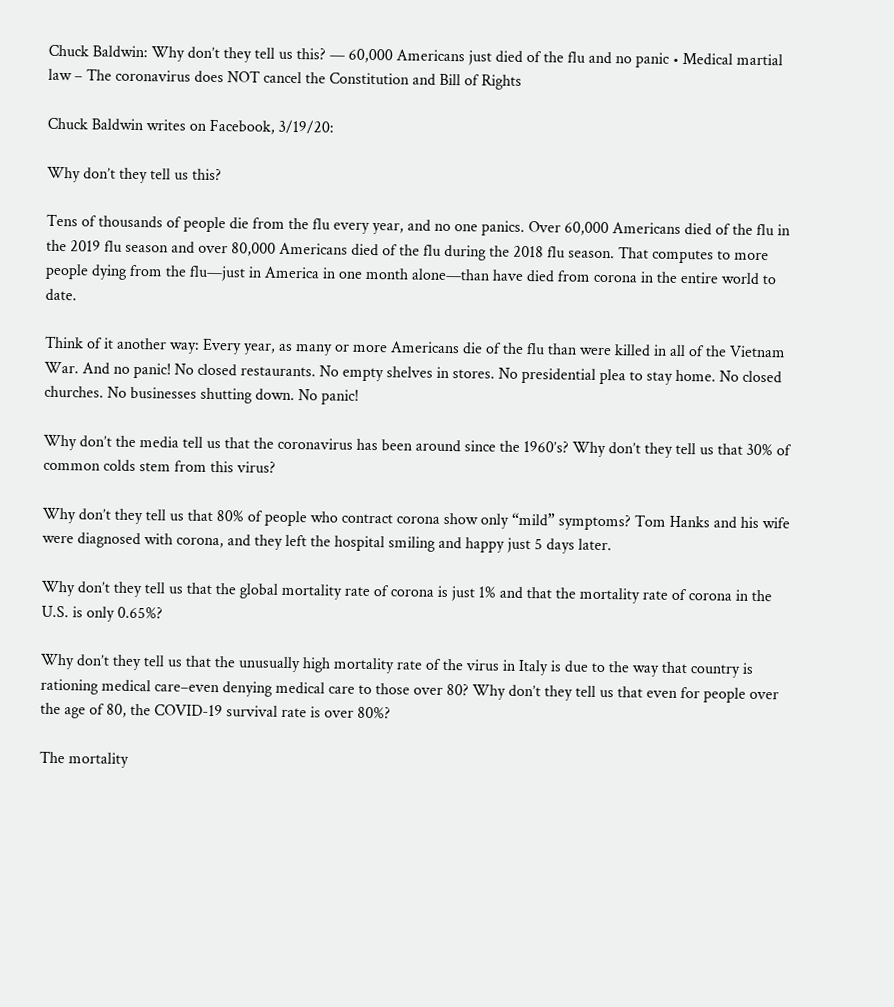Chuck Baldwin: Why don’t they tell us this? — 60,000 Americans just died of the flu and no panic • Medical martial law – The coronavirus does NOT cancel the Constitution and Bill of Rights

Chuck Baldwin writes on Facebook, 3/19/20:

Why don’t they tell us this?

Tens of thousands of people die from the flu every year, and no one panics. Over 60,000 Americans died of the flu in the 2019 flu season and over 80,000 Americans died of the flu during the 2018 flu season. That computes to more people dying from the flu—just in America in one month alone—than have died from corona in the entire world to date.

Think of it another way: Every year, as many or more Americans die of the flu than were killed in all of the Vietnam War. And no panic! No closed restaurants. No empty shelves in stores. No presidential plea to stay home. No closed churches. No businesses shutting down. No panic!

Why don’t the media tell us that the coronavirus has been around since the 1960’s? Why don’t they tell us that 30% of common colds stem from this virus?

Why don’t they tell us that 80% of people who contract corona show only “mild” symptoms? Tom Hanks and his wife were diagnosed with corona, and they left the hospital smiling and happy just 5 days later.

Why don’t they tell us that the global mortality rate of corona is just 1% and that the mortality rate of corona in the U.S. is only 0.65%?

Why don’t they tell us that the unusually high mortality rate of the virus in Italy is due to the way that country is rationing medical care–even denying medical care to those over 80? Why don’t they tell us that even for people over the age of 80, the COVID-19 survival rate is over 80%?

The mortality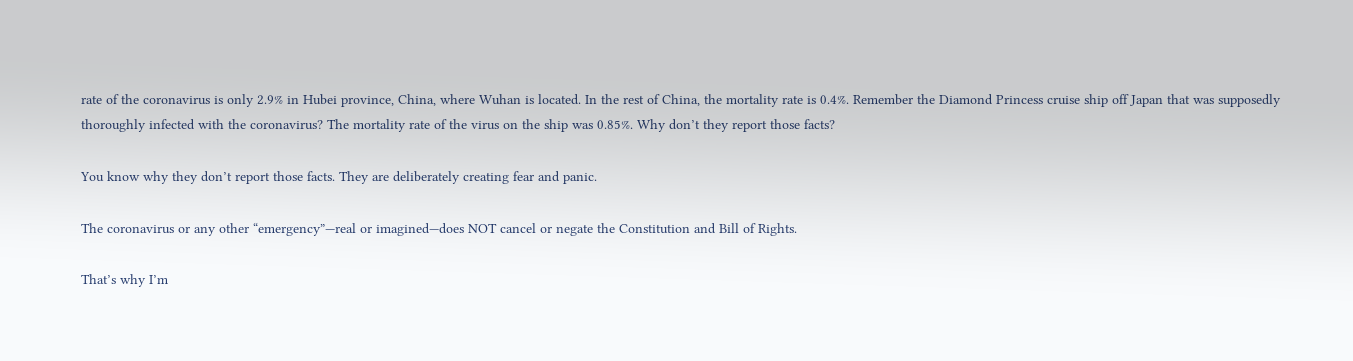rate of the coronavirus is only 2.9% in Hubei province, China, where Wuhan is located. In the rest of China, the mortality rate is 0.4%. Remember the Diamond Princess cruise ship off Japan that was supposedly thoroughly infected with the coronavirus? The mortality rate of the virus on the ship was 0.85%. Why don’t they report those facts?

You know why they don’t report those facts. They are deliberately creating fear and panic.

The coronavirus or any other “emergency”—real or imagined—does NOT cancel or negate the Constitution and Bill of Rights.

That’s why I’m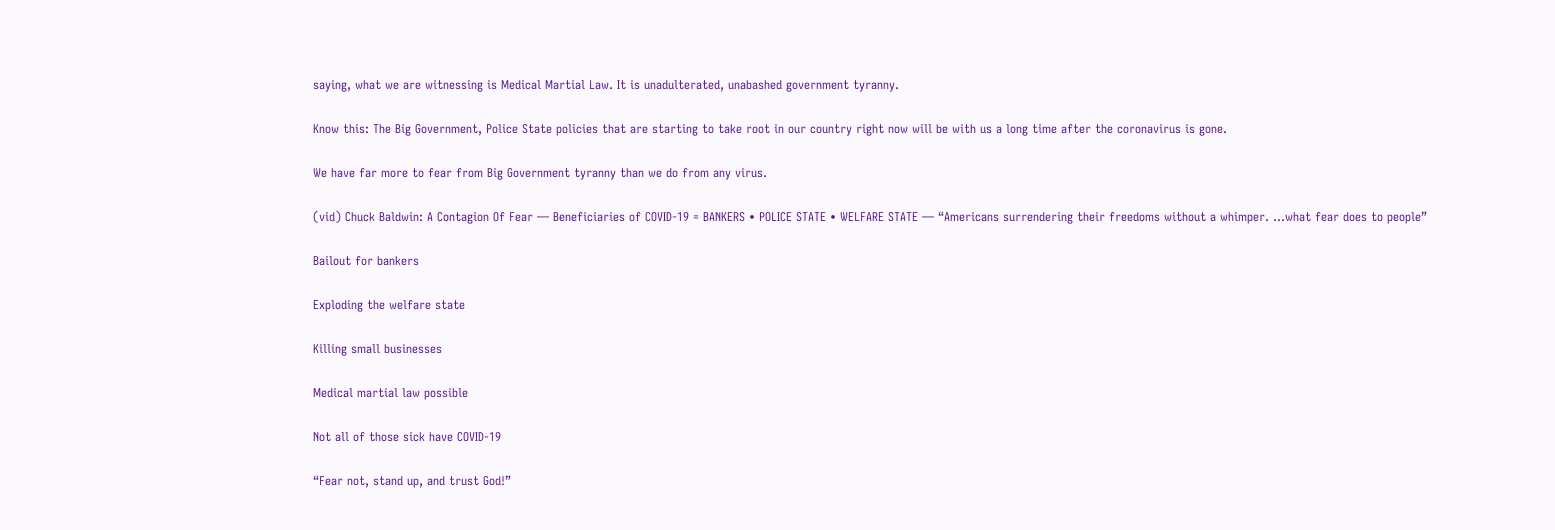saying, what we are witnessing is Medical Martial Law. It is unadulterated, unabashed government tyranny.

Know this: The Big Government, Police State policies that are starting to take root in our country right now will be with us a long time after the coronavirus is gone.

We have far more to fear from Big Government tyranny than we do from any virus.

(vid) Chuck Baldwin: A Contagion Of Fear — Beneficiaries of COVID-19 = BANKERS • POLICE STATE • WELFARE STATE — “Americans surrendering their freedoms without a whimper. …what fear does to people”

Bailout for bankers

Exploding the welfare state

Killing small businesses

Medical martial law possible

Not all of those sick have COVID-19

“Fear not, stand up, and trust God!”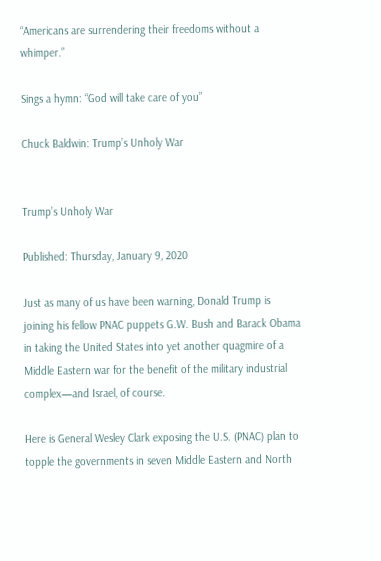“Americans are surrendering their freedoms without a whimper.”

Sings a hymn: “God will take care of you”

Chuck Baldwin: Trump’s Unholy War


Trump’s Unholy War

Published: Thursday, January 9, 2020

Just as many of us have been warning, Donald Trump is joining his fellow PNAC puppets G.W. Bush and Barack Obama in taking the United States into yet another quagmire of a Middle Eastern war for the benefit of the military industrial complex—and Israel, of course.

Here is General Wesley Clark exposing the U.S. (PNAC) plan to topple the governments in seven Middle Eastern and North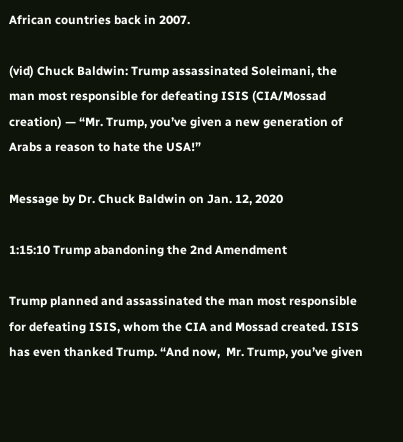African countries back in 2007.

(vid) Chuck Baldwin: Trump assassinated Soleimani, the man most responsible for defeating ISIS (CIA/Mossad creation) — “Mr. Trump, you’ve given a new generation of Arabs a reason to hate the USA!”

Message by Dr. Chuck Baldwin on Jan. 12, 2020

1:15:10 Trump abandoning the 2nd Amendment

Trump planned and assassinated the man most responsible for defeating ISIS, whom the CIA and Mossad created. ISIS has even thanked Trump. “And now,  Mr. Trump, you’ve given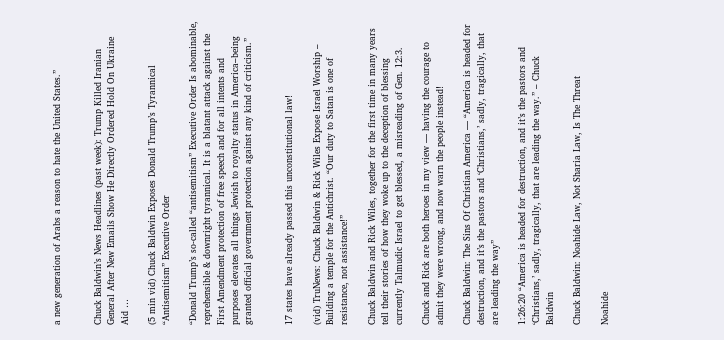a new generation of Arabs a reason to hate the United States.”


Chuck Baldwin’s News Headlines (past week): Trump Killed Iranian General After New Emails Show He Directly Ordered Hold On Ukraine Aid …

(5 min vid) Chuck Baldwin Exposes Donald Trump’s Tyrannical “Antisemitism” Executive Order

“Donald Trump’s so-called “antisemitism” Executive Order Is abominable, reprehensible & downright tyrannical. It is a blatant attack against the First Amendment protection of free speech and for all intents and purposes elevates all things Jewish to royalty status in America–being granted official government protection against any kind of criticism.”


17 states have already passed this unconstitutional law!

(vid) TruNews: Chuck Baldwin & Rick Wiles Expose Israel Worship – Building a temple for the Antichrist. “Our duty to Satan is one of resistance, not assistance!”

Chuck Baldwin and Rick Wiles, together for the first time in many years tell their stories of how they woke up to the deception of blessing currently Talmudic Israel to get blessed, a misreading of Gen. 12:3.

Chuck and Rick are both heroes in my view — having the courage to admit they were wrong, and now warn the people instead!

Chuck Baldwin: The Sins Of Christian America — “America is headed for destruction, and it’s the pastors and ‘Christians,’ sadly, tragically, that are leading the way”

1:26:20 “America is headed for destruction, and it’s the pastors and ‘Christians,’ sadly, tragically, that are leading the way.” – Chuck Baldwin

Chuck Baldwin: Noahide Law, Not Sharia Law, Is The Threat

Noahide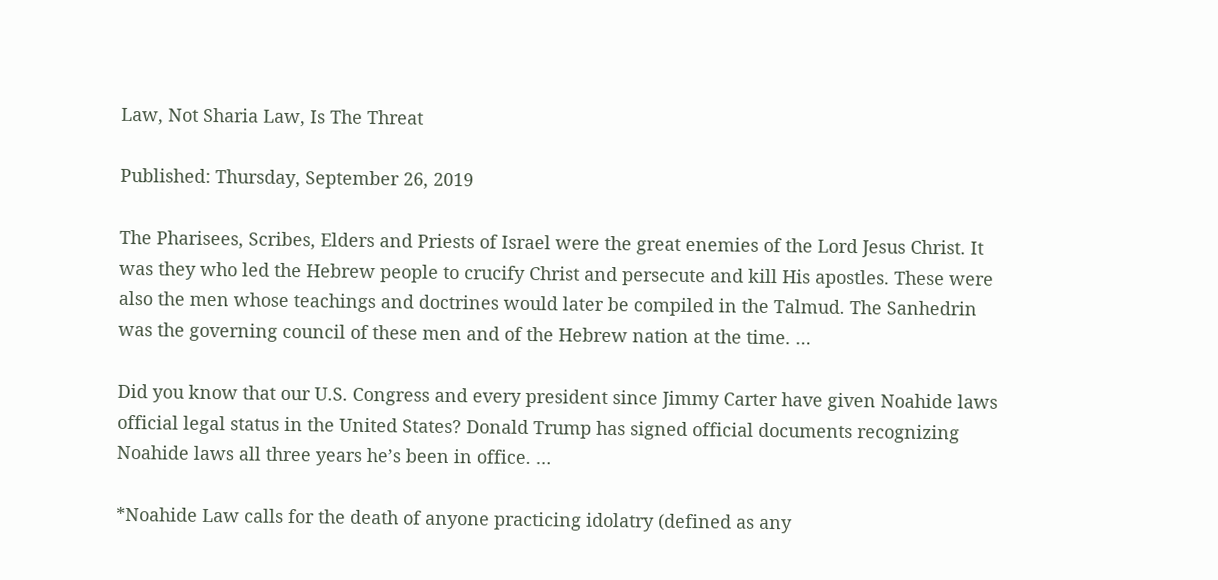Law, Not Sharia Law, Is The Threat

Published: Thursday, September 26, 2019

The Pharisees, Scribes, Elders and Priests of Israel were the great enemies of the Lord Jesus Christ. It was they who led the Hebrew people to crucify Christ and persecute and kill His apostles. These were also the men whose teachings and doctrines would later be compiled in the Talmud. The Sanhedrin was the governing council of these men and of the Hebrew nation at the time. …

Did you know that our U.S. Congress and every president since Jimmy Carter have given Noahide laws official legal status in the United States? Donald Trump has signed official documents recognizing Noahide laws all three years he’s been in office. …

*Noahide Law calls for the death of anyone practicing idolatry (defined as any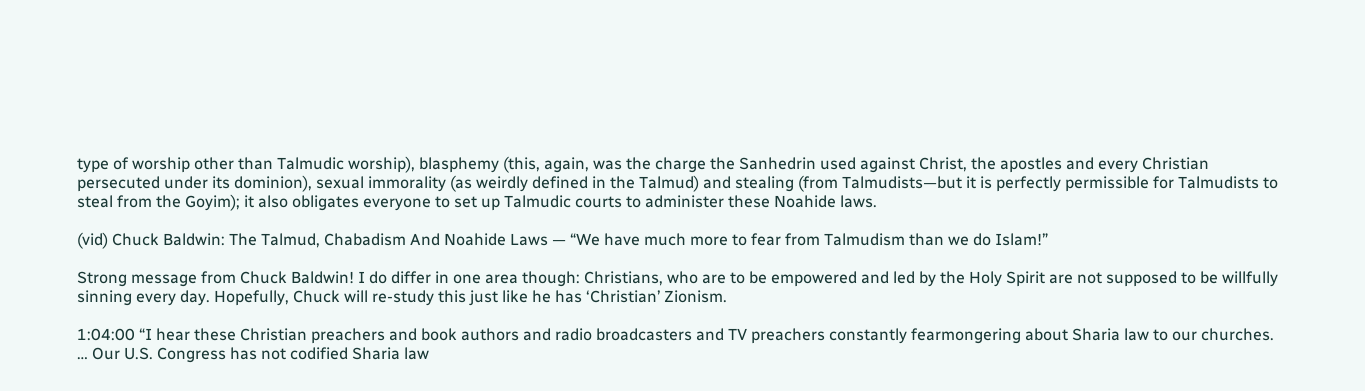type of worship other than Talmudic worship), blasphemy (this, again, was the charge the Sanhedrin used against Christ, the apostles and every Christian persecuted under its dominion), sexual immorality (as weirdly defined in the Talmud) and stealing (from Talmudists—but it is perfectly permissible for Talmudists to steal from the Goyim); it also obligates everyone to set up Talmudic courts to administer these Noahide laws.

(vid) Chuck Baldwin: The Talmud, Chabadism And Noahide Laws — “We have much more to fear from Talmudism than we do Islam!”

Strong message from Chuck Baldwin! I do differ in one area though: Christians, who are to be empowered and led by the Holy Spirit are not supposed to be willfully sinning every day. Hopefully, Chuck will re-study this just like he has ‘Christian’ Zionism.

1:04:00 “I hear these Christian preachers and book authors and radio broadcasters and TV preachers constantly fearmongering about Sharia law to our churches. … Our U.S. Congress has not codified Sharia law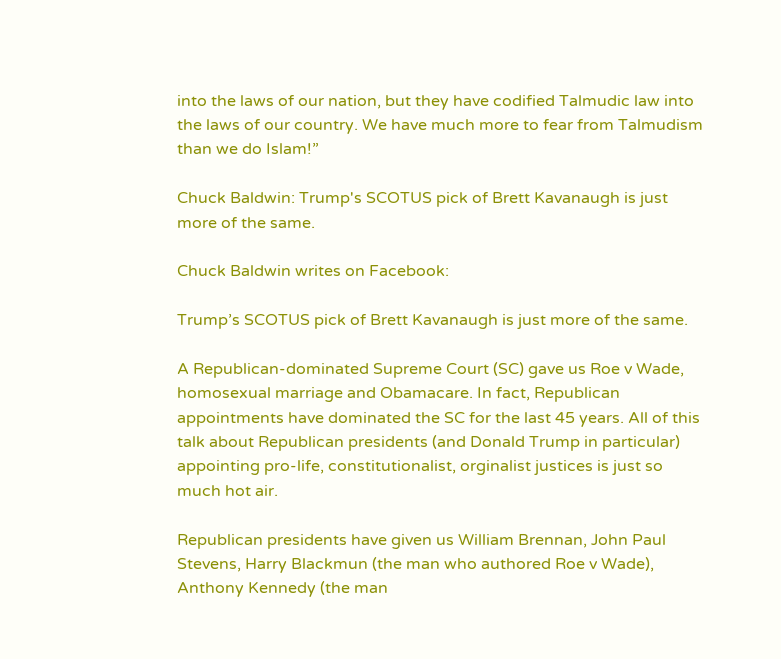into the laws of our nation, but they have codified Talmudic law into the laws of our country. We have much more to fear from Talmudism than we do Islam!”

Chuck Baldwin: Trump's SCOTUS pick of Brett Kavanaugh is just more of the same.

Chuck Baldwin writes on Facebook:

Trump’s SCOTUS pick of Brett Kavanaugh is just more of the same.

A Republican-dominated Supreme Court (SC) gave us Roe v Wade, homosexual marriage and Obamacare. In fact, Republican appointments have dominated the SC for the last 45 years. All of this talk about Republican presidents (and Donald Trump in particular) appointing pro-life, constitutionalist, orginalist justices is just so much hot air.

Republican presidents have given us William Brennan, John Paul Stevens, Harry Blackmun (the man who authored Roe v Wade), Anthony Kennedy (the man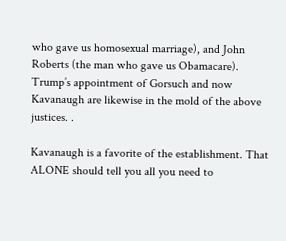who gave us homosexual marriage), and John Roberts (the man who gave us Obamacare). Trump’s appointment of Gorsuch and now Kavanaugh are likewise in the mold of the above justices. .

Kavanaugh is a favorite of the establishment. That ALONE should tell you all you need to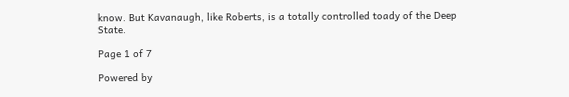know. But Kavanaugh, like Roberts, is a totally controlled toady of the Deep State.

Page 1 of 7

Powered by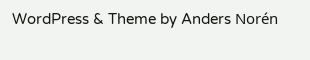WordPress & Theme by Anders Norén